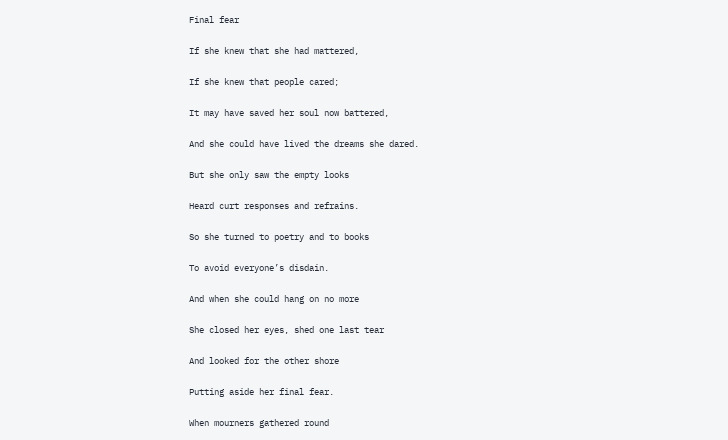Final fear

If she knew that she had mattered,

If she knew that people cared;

It may have saved her soul now battered,

And she could have lived the dreams she dared.

But she only saw the empty looks

Heard curt responses and refrains.

So she turned to poetry and to books

To avoid everyone’s disdain.

And when she could hang on no more

She closed her eyes, shed one last tear

And looked for the other shore

Putting aside her final fear.

When mourners gathered round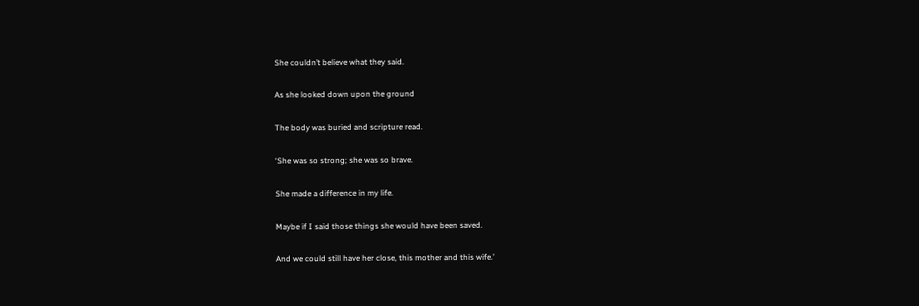She couldn’t believe what they said.

As she looked down upon the ground

The body was buried and scripture read.

‘She was so strong; she was so brave.

She made a difference in my life.

Maybe if I said those things she would have been saved.

And we could still have her close, this mother and this wife.’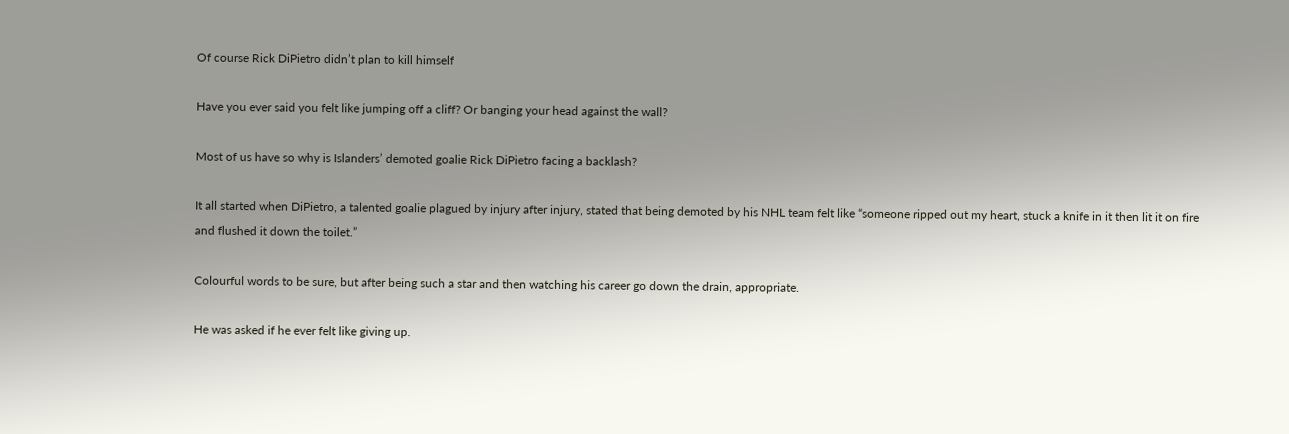Of course Rick DiPietro didn’t plan to kill himself

Have you ever said you felt like jumping off a cliff? Or banging your head against the wall?

Most of us have so why is Islanders’ demoted goalie Rick DiPietro facing a backlash?

It all started when DiPietro, a talented goalie plagued by injury after injury, stated that being demoted by his NHL team felt like “someone ripped out my heart, stuck a knife in it then lit it on fire and flushed it down the toilet.”

Colourful words to be sure, but after being such a star and then watching his career go down the drain, appropriate.

He was asked if he ever felt like giving up.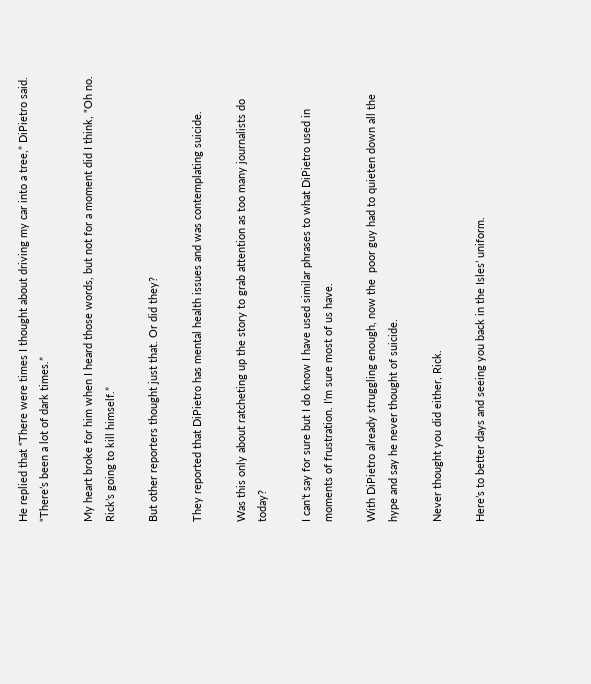He replied that “There were times I thought about driving my car into a tree,” DiPietro said. “There’s been a lot of dark times.”

My heart broke for him when I heard those words, but not for a moment did I think, “Oh no. Rick’s going to kill himself.”

But other reporters thought just that. Or did they?

They reported that DiPietro has mental health issues and was contemplating suicide.

Was this only about ratcheting up the story to grab attention as too many journalists do today?

I can’t say for sure but I do know I have used similar phrases to what DiPietro used in moments of frustration. I’m sure most of us have.

With DiPietro already struggling enough, now the  poor guy had to quieten down all the hype and say he never thought of suicide.

Never thought you did either, Rick.

Here’s to better days and seeing you back in the Isles’ uniform.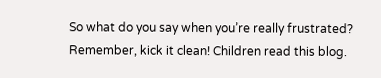So what do you say when you’re really frustrated? Remember, kick it clean! Children read this blog.